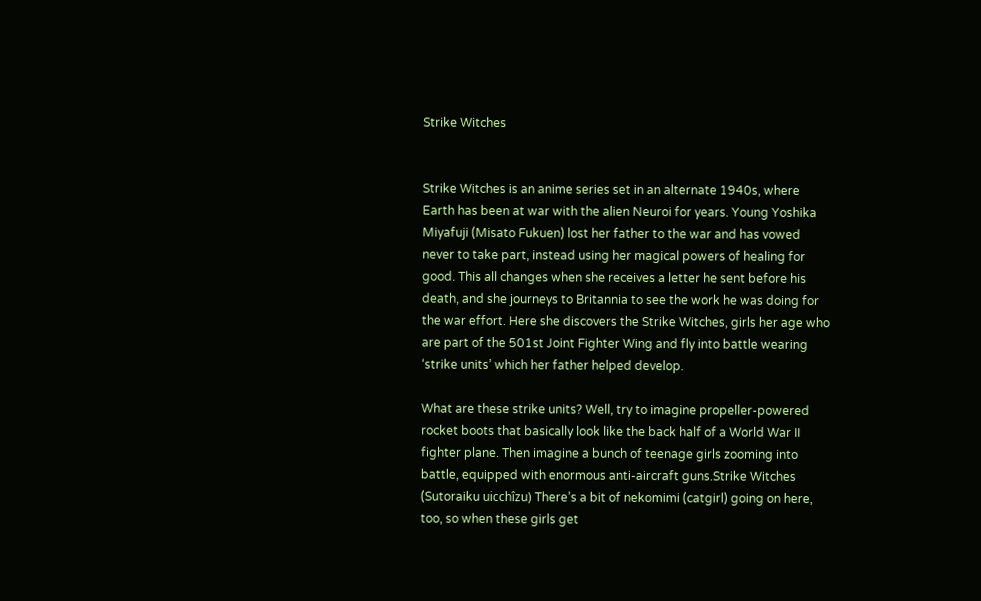Strike Witches


Strike Witches is an anime series set in an alternate 1940s, where Earth has been at war with the alien Neuroi for years. Young Yoshika Miyafuji (Misato Fukuen) lost her father to the war and has vowed never to take part, instead using her magical powers of healing for good. This all changes when she receives a letter he sent before his death, and she journeys to Britannia to see the work he was doing for the war effort. Here she discovers the Strike Witches, girls her age who are part of the 501st Joint Fighter Wing and fly into battle wearing ‘strike units’ which her father helped develop.

What are these strike units? Well, try to imagine propeller-powered rocket boots that basically look like the back half of a World War II fighter plane. Then imagine a bunch of teenage girls zooming into battle, equipped with enormous anti-aircraft guns.Strike Witches (Sutoraiku uicchîzu) There’s a bit of nekomimi (catgirl) going on here, too, so when these girls get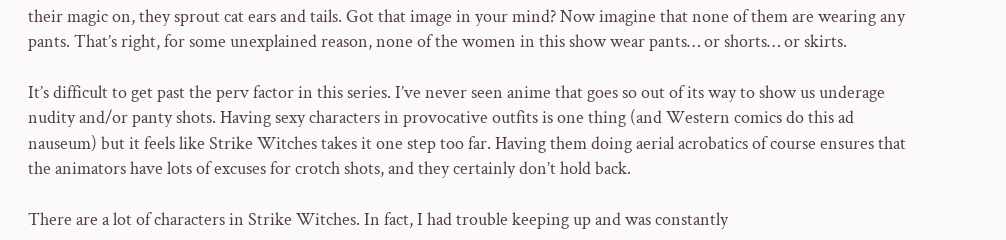their magic on, they sprout cat ears and tails. Got that image in your mind? Now imagine that none of them are wearing any pants. That’s right, for some unexplained reason, none of the women in this show wear pants… or shorts… or skirts.

It’s difficult to get past the perv factor in this series. I’ve never seen anime that goes so out of its way to show us underage nudity and/or panty shots. Having sexy characters in provocative outfits is one thing (and Western comics do this ad nauseum) but it feels like Strike Witches takes it one step too far. Having them doing aerial acrobatics of course ensures that the animators have lots of excuses for crotch shots, and they certainly don’t hold back.

There are a lot of characters in Strike Witches. In fact, I had trouble keeping up and was constantly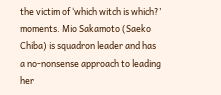the victim of ‘which witch is which?’ moments. Mio Sakamoto (Saeko Chiba) is squadron leader and has a no-nonsense approach to leading her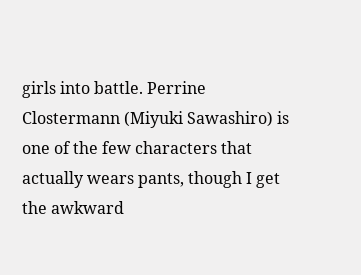girls into battle. Perrine Clostermann (Miyuki Sawashiro) is one of the few characters that actually wears pants, though I get the awkward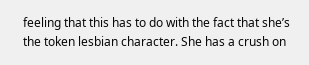feeling that this has to do with the fact that she’s the token lesbian character. She has a crush on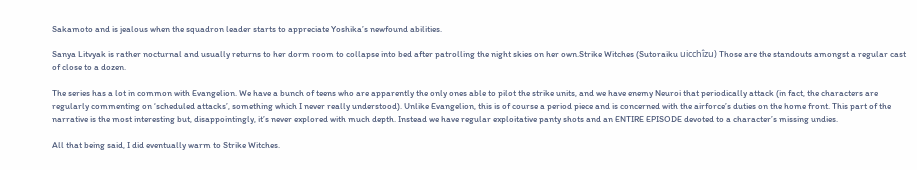Sakamoto and is jealous when the squadron leader starts to appreciate Yoshika’s newfound abilities.

Sanya Litvyak is rather nocturnal and usually returns to her dorm room to collapse into bed after patrolling the night skies on her own.Strike Witches (Sutoraiku uicchîzu) Those are the standouts amongst a regular cast of close to a dozen.

The series has a lot in common with Evangelion. We have a bunch of teens who are apparently the only ones able to pilot the strike units, and we have enemy Neuroi that periodically attack (in fact, the characters are regularly commenting on ‘scheduled attacks’, something which I never really understood). Unlike Evangelion, this is of course a period piece and is concerned with the airforce’s duties on the home front. This part of the narrative is the most interesting but, disappointingly, it’s never explored with much depth. Instead we have regular exploitative panty shots and an ENTIRE EPISODE devoted to a character’s missing undies.

All that being said, I did eventually warm to Strike Witches.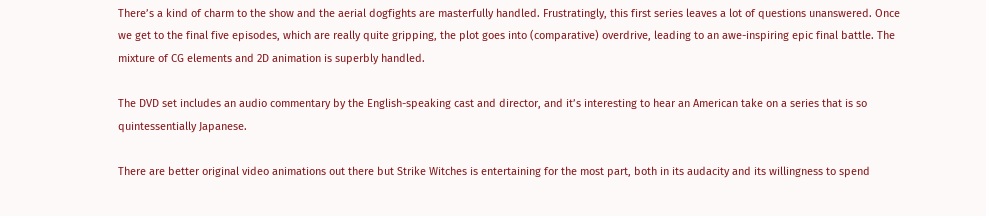There’s a kind of charm to the show and the aerial dogfights are masterfully handled. Frustratingly, this first series leaves a lot of questions unanswered. Once we get to the final five episodes, which are really quite gripping, the plot goes into (comparative) overdrive, leading to an awe-inspiring epic final battle. The mixture of CG elements and 2D animation is superbly handled.

The DVD set includes an audio commentary by the English-speaking cast and director, and it’s interesting to hear an American take on a series that is so quintessentially Japanese.

There are better original video animations out there but Strike Witches is entertaining for the most part, both in its audacity and its willingness to spend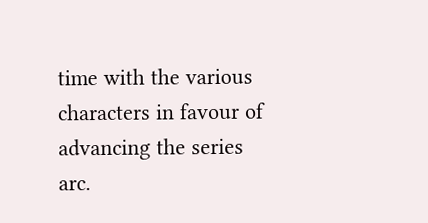time with the various characters in favour of advancing the series arc.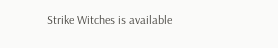Strike Witches is available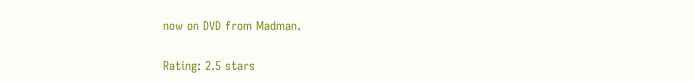now on DVD from Madman.

Rating: 2.5 stars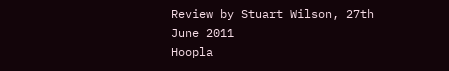Review by Stuart Wilson, 27th June 2011
Hoopla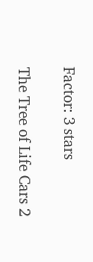Factor: 3 stars

The Tree of Life Cars 2